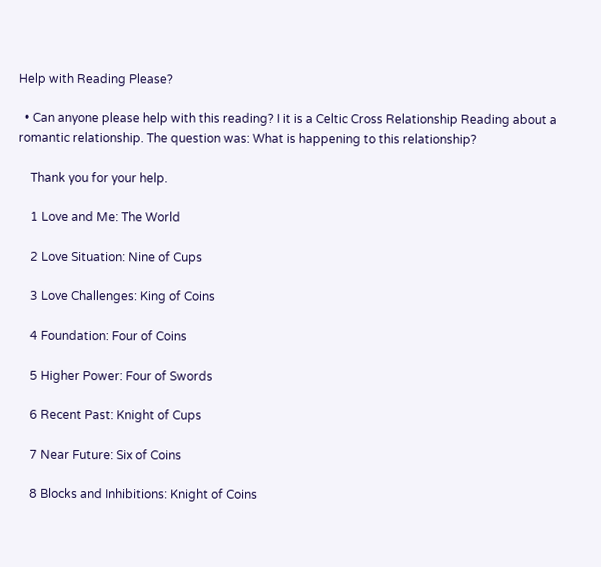Help with Reading Please?

  • Can anyone please help with this reading? I it is a Celtic Cross Relationship Reading about a romantic relationship. The question was: What is happening to this relationship?

    Thank you for your help.

    1 Love and Me: The World

    2 Love Situation: Nine of Cups

    3 Love Challenges: King of Coins

    4 Foundation: Four of Coins

    5 Higher Power: Four of Swords

    6 Recent Past: Knight of Cups

    7 Near Future: Six of Coins

    8 Blocks and Inhibitions: Knight of Coins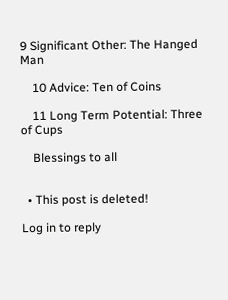9 Significant Other: The Hanged Man

    10 Advice: Ten of Coins

    11 Long Term Potential: Three of Cups

    Blessings to all


  • This post is deleted!

Log in to reply